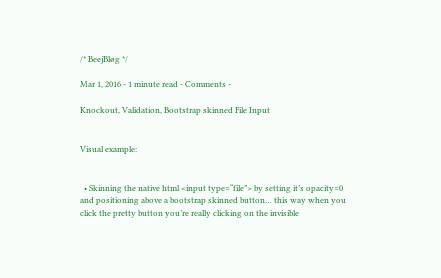/* BeejBløg */

Mar 1, 2016 - 1 minute read - Comments -

Knockout, Validation, Bootstrap skinned File Input


Visual example:


  • Skinning the native html <input type=“file”> by setting it’s opacity=0 and positioning above a bootstrap skinned button… this way when you click the pretty button you’re really clicking on the invisible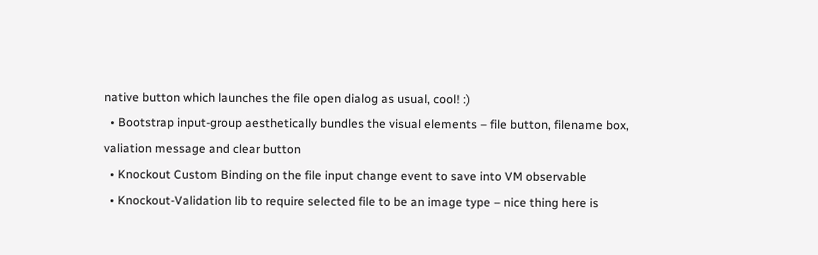native button which launches the file open dialog as usual, cool! :)
  • Bootstrap input-group aesthetically bundles the visual elements – file button, filename box, valiation message and clear button
  • Knockout Custom Binding on the file input change event to save into VM observable
  • Knockout-Validation lib to require selected file to be an image type – nice thing here is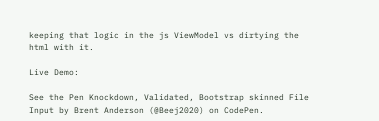keeping that logic in the js ViewModel vs dirtying the html with it.

Live Demo:

See the Pen Knockdown, Validated, Bootstrap skinned File Input by Brent Anderson (@Beej2020) on CodePen.